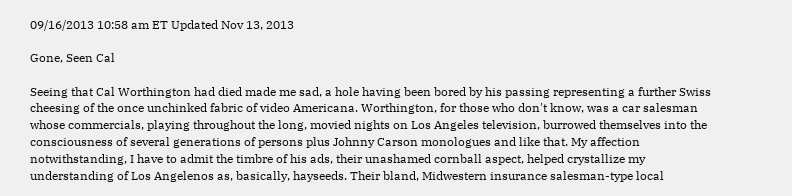09/16/2013 10:58 am ET Updated Nov 13, 2013

Gone, Seen Cal

Seeing that Cal Worthington had died made me sad, a hole having been bored by his passing representing a further Swiss cheesing of the once unchinked fabric of video Americana. Worthington, for those who don't know, was a car salesman whose commercials, playing throughout the long, movied nights on Los Angeles television, burrowed themselves into the consciousness of several generations of persons plus Johnny Carson monologues and like that. My affection notwithstanding, I have to admit the timbre of his ads, their unashamed cornball aspect, helped crystallize my understanding of Los Angelenos as, basically, hayseeds. Their bland, Midwestern insurance salesman-type local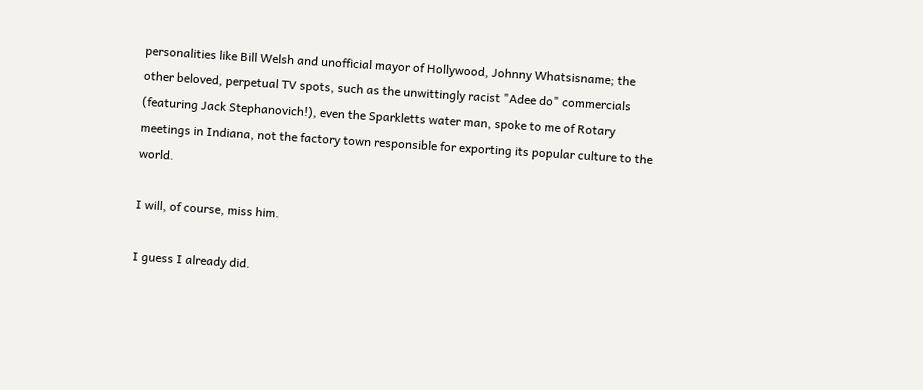personalities like Bill Welsh and unofficial mayor of Hollywood, Johnny Whatsisname; the other beloved, perpetual TV spots, such as the unwittingly racist "Adee do" commercials (featuring Jack Stephanovich!), even the Sparkletts water man, spoke to me of Rotary meetings in Indiana, not the factory town responsible for exporting its popular culture to the world.

I will, of course, miss him.

I guess I already did.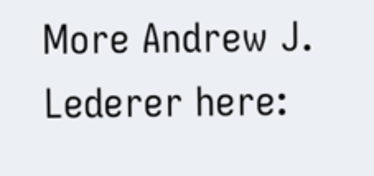More Andrew J. Lederer here: